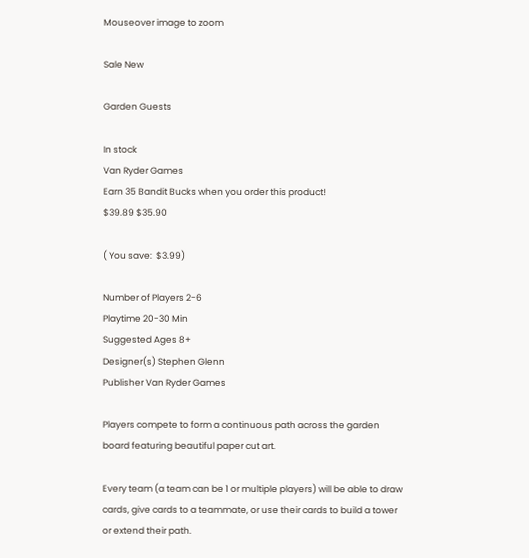Mouseover image to zoom

Sale New

Garden Guests

In stock
Van Ryder Games
Earn 35 Bandit Bucks when you order this product!
$39.89 $35.90

( You save:  $3.99)

Number of Players 2-6
Playtime 20-30 Min
Suggested Ages 8+
Designer(s) Stephen Glenn
Publisher Van Ryder Games

Players compete to form a continuous path across the garden board featuring beautiful paper cut art.

Every team (a team can be 1 or multiple players) will be able to draw cards, give cards to a teammate, or use their cards to build a tower or extend their path.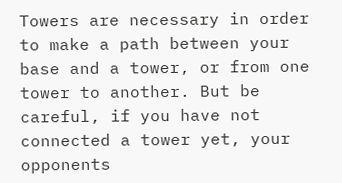Towers are necessary in order to make a path between your base and a tower, or from one tower to another. But be careful, if you have not connected a tower yet, your opponents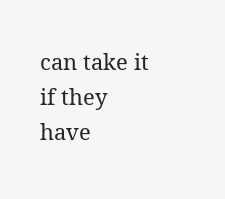can take it if they have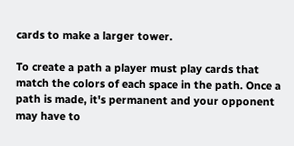cards to make a larger tower.

To create a path a player must play cards that match the colors of each space in the path. Once a path is made, it's permanent and your opponent may have to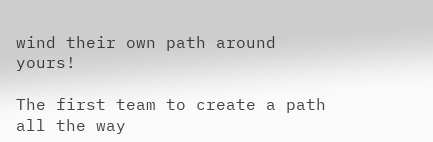wind their own path around yours!

The first team to create a path all the way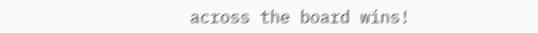across the board wins!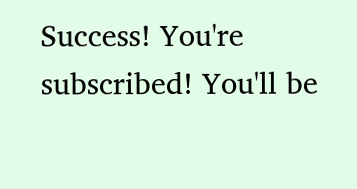Success! You're subscribed! You'll be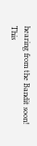hearing from the Bandit soon!
This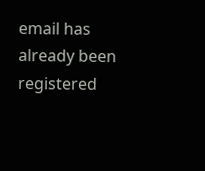email has already been registered